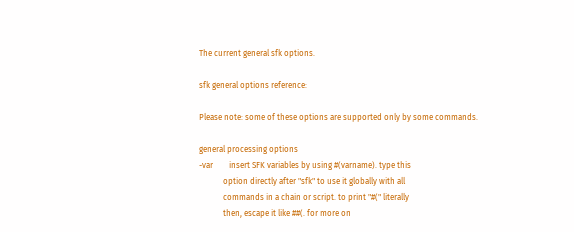The current general sfk options.

sfk general options reference:

Please note: some of these options are supported only by some commands.

general processing options
-var        insert SFK variables by using #(varname). type this
            option directly after "sfk" to use it globally with all
            commands in a chain or script. to print "#(" literally
            then, escape it like ##(. for more on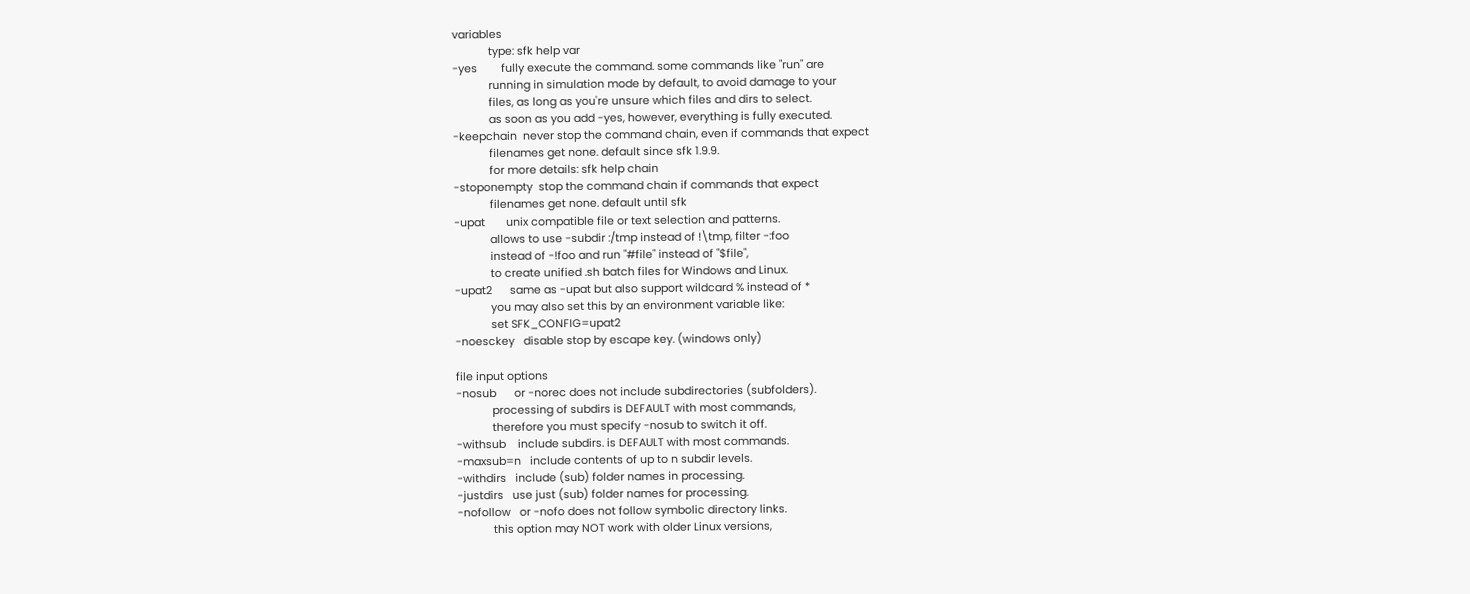variables
            type: sfk help var
-yes        fully execute the command. some commands like "run" are
            running in simulation mode by default, to avoid damage to your
            files, as long as you're unsure which files and dirs to select.
            as soon as you add -yes, however, everything is fully executed.
-keepchain  never stop the command chain, even if commands that expect
            filenames get none. default since sfk 1.9.9.
            for more details: sfk help chain
-stoponempty  stop the command chain if commands that expect
            filenames get none. default until sfk
-upat       unix compatible file or text selection and patterns.
            allows to use -subdir :/tmp instead of !\tmp, filter -:foo
            instead of -!foo and run "#file" instead of "$file",
            to create unified .sh batch files for Windows and Linux.
-upat2      same as -upat but also support wildcard % instead of *
            you may also set this by an environment variable like:
            set SFK_CONFIG=upat2
-noesckey   disable stop by escape key. (windows only)

file input options
-nosub      or -norec does not include subdirectories (subfolders).
            processing of subdirs is DEFAULT with most commands,
            therefore you must specify -nosub to switch it off.
-withsub    include subdirs. is DEFAULT with most commands.
-maxsub=n   include contents of up to n subdir levels.
-withdirs   include (sub) folder names in processing.
-justdirs   use just (sub) folder names for processing.
-nofollow   or -nofo does not follow symbolic directory links.
            this option may NOT work with older Linux versions,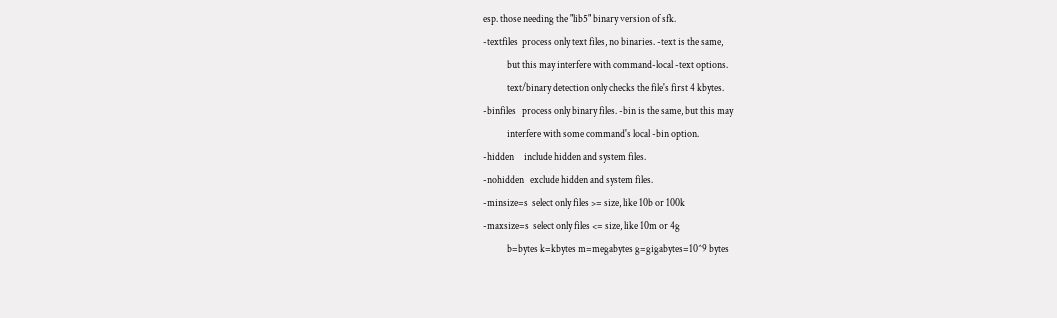esp. those needing the "lib5" binary version of sfk.
-textfiles  process only text files, no binaries. -text is the same,
            but this may interfere with command-local -text options.
            text/binary detection only checks the file's first 4 kbytes.
-binfiles   process only binary files. -bin is the same, but this may
            interfere with some command's local -bin option.
-hidden     include hidden and system files.
-nohidden   exclude hidden and system files.
-minsize=s  select only files >= size, like 10b or 100k
-maxsize=s  select only files <= size, like 10m or 4g
            b=bytes k=kbytes m=megabytes g=gigabytes=10^9 bytes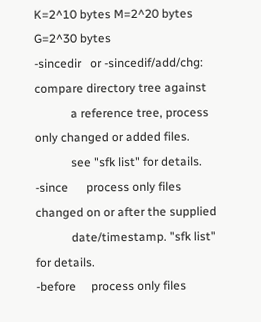K=2^10 bytes M=2^20 bytes G=2^30 bytes
-sincedir   or -sincedif/add/chg: compare directory tree against
            a reference tree, process only changed or added files.
            see "sfk list" for details.
-since      process only files changed on or after the supplied
            date/timestamp. "sfk list" for details.
-before     process only files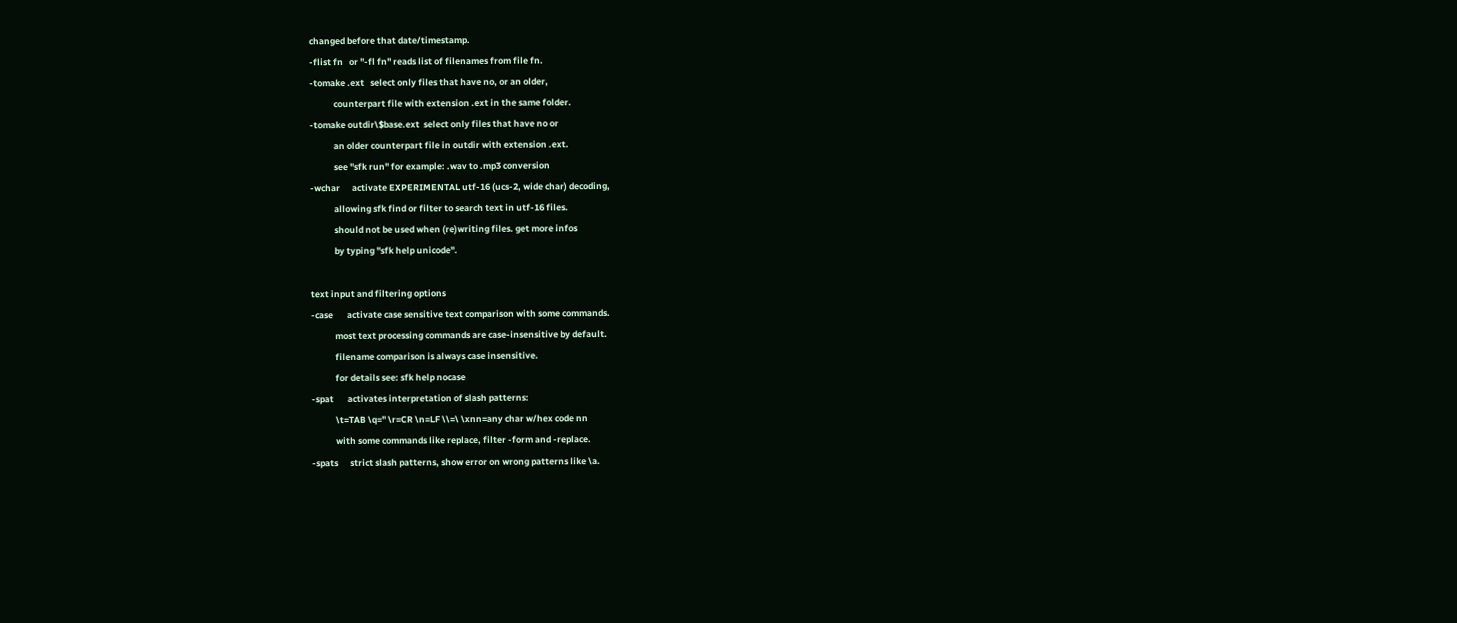changed before that date/timestamp.
-flist fn   or "-fl fn" reads list of filenames from file fn.
-tomake .ext   select only files that have no, or an older,
            counterpart file with extension .ext in the same folder.
-tomake outdir\$base.ext  select only files that have no or
            an older counterpart file in outdir with extension .ext.
            see "sfk run" for example: .wav to .mp3 conversion
-wchar      activate EXPERIMENTAL utf-16 (ucs-2, wide char) decoding,
            allowing sfk find or filter to search text in utf-16 files.
            should not be used when (re)writing files. get more infos
            by typing "sfk help unicode".

text input and filtering options
-case       activate case sensitive text comparison with some commands.
            most text processing commands are case-insensitive by default.
            filename comparison is always case insensitive.
            for details see: sfk help nocase
-spat       activates interpretation of slash patterns:
            \t=TAB \q=" \r=CR \n=LF \\=\ \xnn=any char w/hex code nn
            with some commands like replace, filter -form and -replace.
-spats      strict slash patterns, show error on wrong patterns like \a.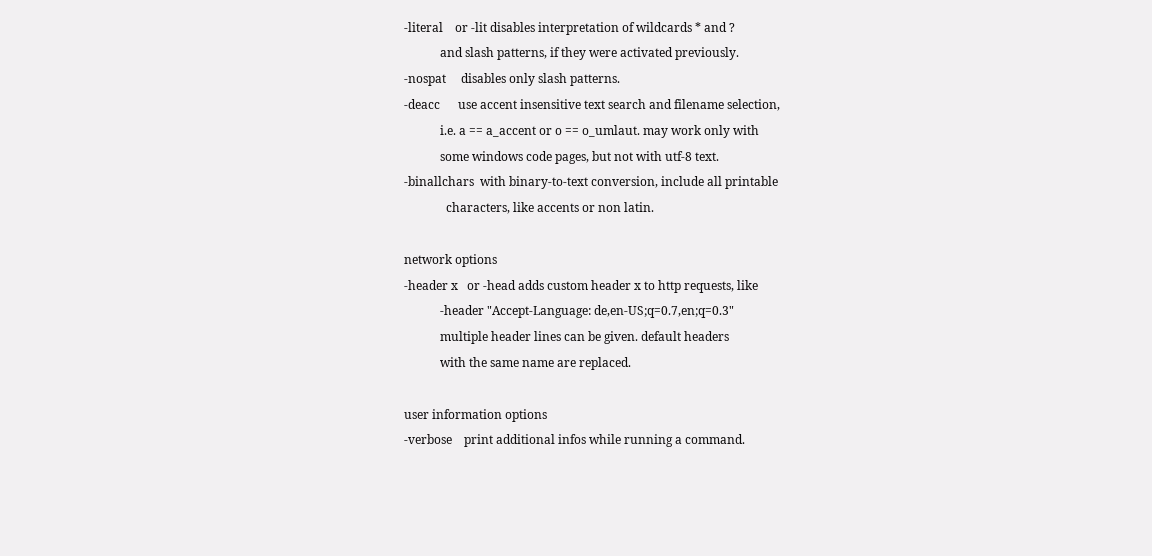-literal    or -lit disables interpretation of wildcards * and ?
            and slash patterns, if they were activated previously.
-nospat     disables only slash patterns.
-deacc      use accent insensitive text search and filename selection,
            i.e. a == a_accent or o == o_umlaut. may work only with
            some windows code pages, but not with utf-8 text.
-binallchars  with binary-to-text conversion, include all printable
              characters, like accents or non latin.

network options
-header x   or -head adds custom header x to http requests, like
            -header "Accept-Language: de,en-US;q=0.7,en;q=0.3"
            multiple header lines can be given. default headers
            with the same name are replaced.

user information options
-verbose    print additional infos while running a command.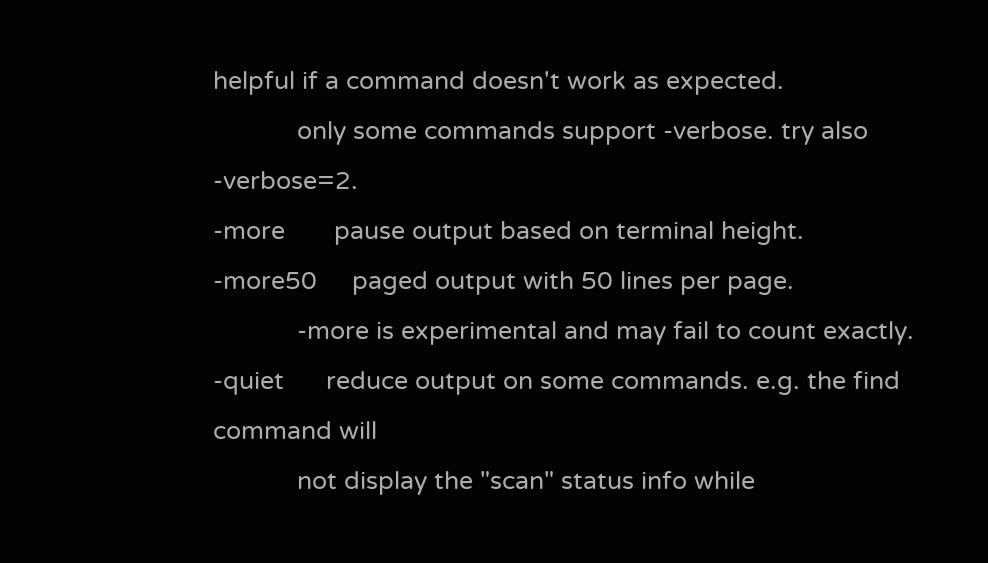helpful if a command doesn't work as expected.
            only some commands support -verbose. try also -verbose=2.
-more       pause output based on terminal height.
-more50     paged output with 50 lines per page.
            -more is experimental and may fail to count exactly.
-quiet      reduce output on some commands. e.g. the find command will
            not display the "scan" status info while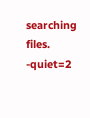searching files.
-quiet=2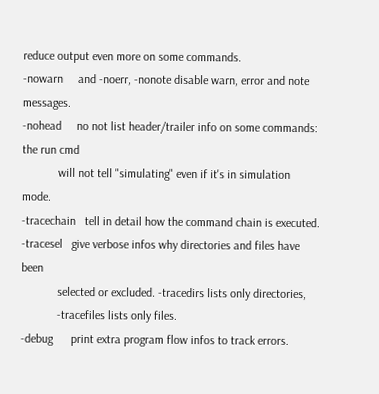reduce output even more on some commands.
-nowarn     and -noerr, -nonote disable warn, error and note messages.
-nohead     no not list header/trailer info on some commands: the run cmd
            will not tell "simulating" even if it's in simulation mode.
-tracechain   tell in detail how the command chain is executed.
-tracesel   give verbose infos why directories and files have been
            selected or excluded. -tracedirs lists only directories,
            -tracefiles lists only files.
-debug      print extra program flow infos to track errors.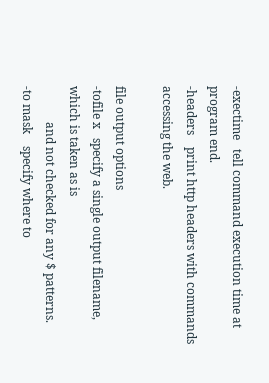-exectime   tell command execution time at program end.
-headers    print http headers with commands accessing the web.

file output options
-tofile x   specify a single output filename, which is taken as is
            and not checked for any $ patterns.
-to mask    specify where to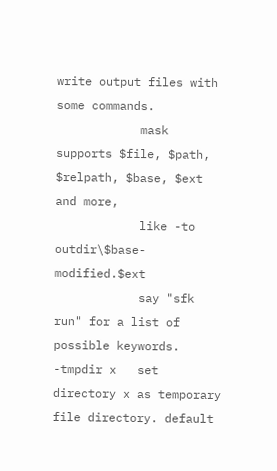write output files with some commands.
            mask supports $file, $path, $relpath, $base, $ext and more,
            like -to outdir\$base-modified.$ext
            say "sfk run" for a list of possible keywords.
-tmpdir x   set directory x as temporary file directory. default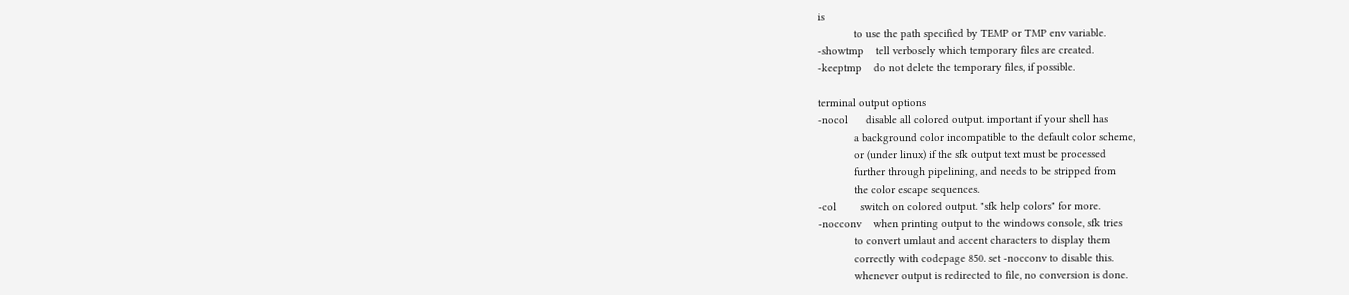is
            to use the path specified by TEMP or TMP env variable.
-showtmp    tell verbosely which temporary files are created.
-keeptmp    do not delete the temporary files, if possible.

terminal output options
-nocol      disable all colored output. important if your shell has
            a background color incompatible to the default color scheme,
            or (under linux) if the sfk output text must be processed
            further through pipelining, and needs to be stripped from
            the color escape sequences.
-col        switch on colored output. "sfk help colors" for more.
-nocconv    when printing output to the windows console, sfk tries
            to convert umlaut and accent characters to display them
            correctly with codepage 850. set -nocconv to disable this.
            whenever output is redirected to file, no conversion is done.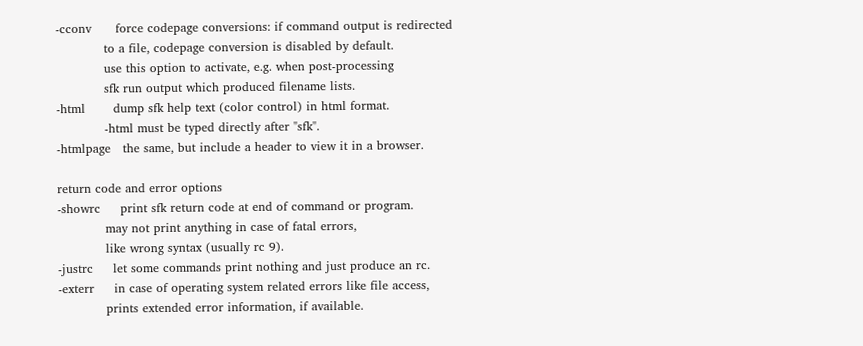-cconv      force codepage conversions: if command output is redirected
            to a file, codepage conversion is disabled by default.
            use this option to activate, e.g. when post-processing
            sfk run output which produced filename lists.
-html       dump sfk help text (color control) in html format.
            -html must be typed directly after "sfk".
-htmlpage   the same, but include a header to view it in a browser.

return code and error options
-showrc     print sfk return code at end of command or program.
            may not print anything in case of fatal errors,
            like wrong syntax (usually rc 9).
-justrc     let some commands print nothing and just produce an rc.
-exterr     in case of operating system related errors like file access,
            prints extended error information, if available.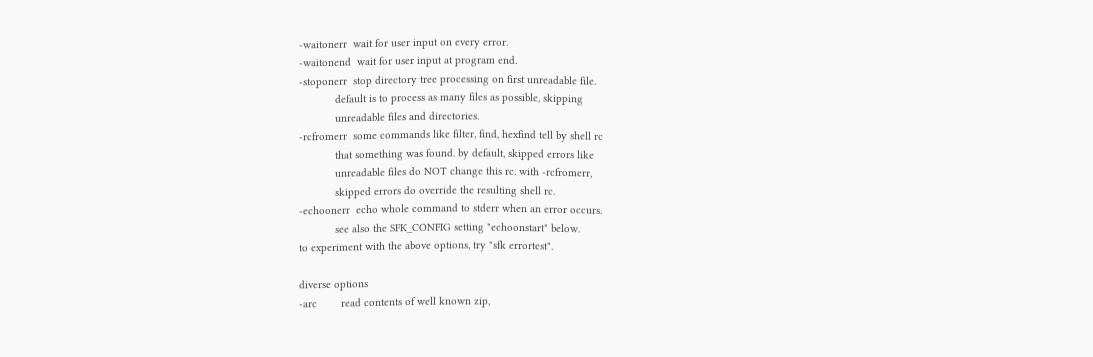-waitonerr  wait for user input on every error.
-waitonend  wait for user input at program end.
-stoponerr  stop directory tree processing on first unreadable file.
            default is to process as many files as possible, skipping
            unreadable files and directories.
-rcfromerr  some commands like filter, find, hexfind tell by shell rc
            that something was found. by default, skipped errors like
            unreadable files do NOT change this rc. with -rcfromerr,
            skipped errors do override the resulting shell rc.
-echoonerr  echo whole command to stderr when an error occurs.
            see also the SFK_CONFIG setting "echoonstart" below.
to experiment with the above options, try "sfk errortest".

diverse options
-arc        read contents of well known zip,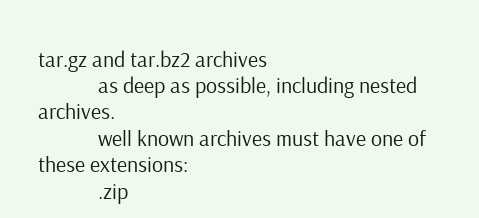tar.gz and tar.bz2 archives
            as deep as possible, including nested archives.
            well known archives must have one of these extensions:
            .zip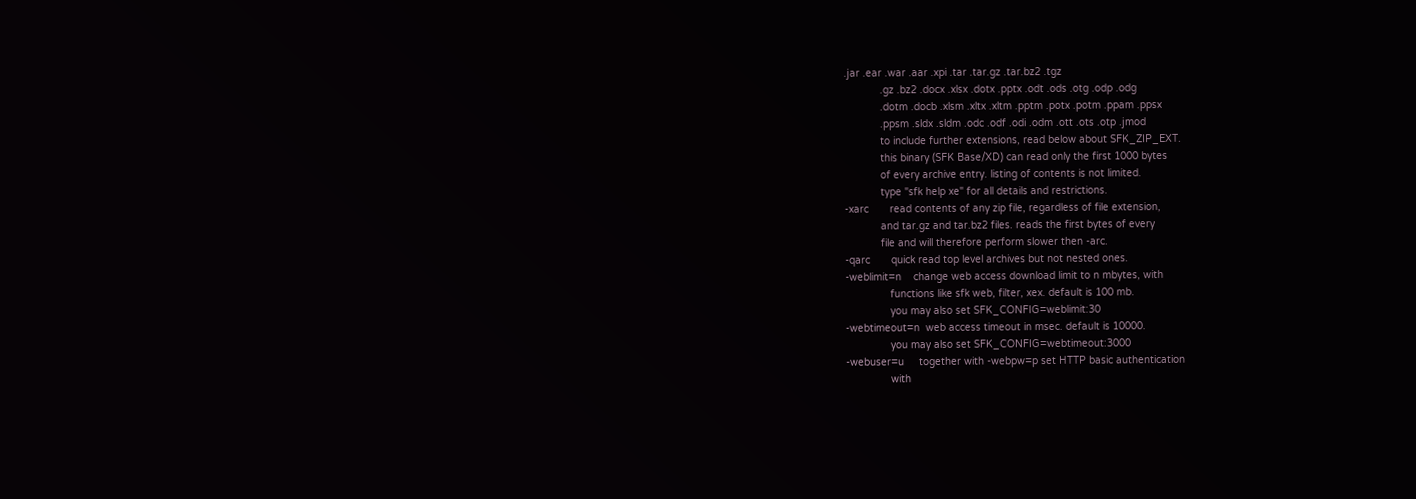.jar .ear .war .aar .xpi .tar .tar.gz .tar.bz2 .tgz
            .gz .bz2 .docx .xlsx .dotx .pptx .odt .ods .otg .odp .odg
            .dotm .docb .xlsm .xltx .xltm .pptm .potx .potm .ppam .ppsx
            .ppsm .sldx .sldm .odc .odf .odi .odm .ott .ots .otp .jmod
            to include further extensions, read below about SFK_ZIP_EXT.
            this binary (SFK Base/XD) can read only the first 1000 bytes
            of every archive entry. listing of contents is not limited.
            type "sfk help xe" for all details and restrictions.
-xarc       read contents of any zip file, regardless of file extension,
            and tar.gz and tar.bz2 files. reads the first bytes of every
            file and will therefore perform slower then -arc.
-qarc       quick read top level archives but not nested ones.
-weblimit=n    change web access download limit to n mbytes, with
               functions like sfk web, filter, xex. default is 100 mb.
               you may also set SFK_CONFIG=weblimit:30
-webtimeout=n  web access timeout in msec. default is 10000.
               you may also set SFK_CONFIG=webtimeout:3000
-webuser=u     together with -webpw=p set HTTP basic authentication
               with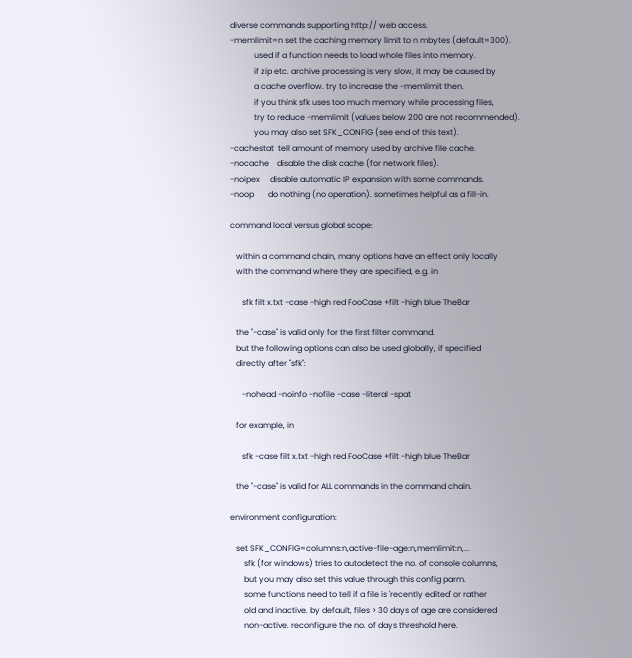diverse commands supporting http:// web access.
-memlimit=n set the caching memory limit to n mbytes (default=300).
            used if a function needs to load whole files into memory.
            if zip etc. archive processing is very slow, it may be caused by
            a cache overflow. try to increase the -memlimit then.
            if you think sfk uses too much memory while processing files,
            try to reduce -memlimit (values below 200 are not recommended).
            you may also set SFK_CONFIG (see end of this text).
-cachestat  tell amount of memory used by archive file cache.
-nocache    disable the disk cache (for network files).
-noipex     disable automatic IP expansion with some commands.
-noop       do nothing (no operation). sometimes helpful as a fill-in.

command local versus global scope:

   within a command chain, many options have an effect only locally
   with the command where they are specified, e.g. in

      sfk filt x.txt -case -high red FooCase +filt -high blue TheBar

   the "-case" is valid only for the first filter command.
   but the following options can also be used globally, if specified
   directly after "sfk":

      -nohead -noinfo -nofile -case -literal -spat

   for example, in

      sfk -case filt x.txt -high red FooCase +filt -high blue TheBar

   the "-case" is valid for ALL commands in the command chain.

environment configuration:

   set SFK_CONFIG=columns:n,active-file-age:n,memlimit:n,...
       sfk (for windows) tries to autodetect the no. of console columns,
       but you may also set this value through this config parm.
       some functions need to tell if a file is 'recently edited' or rather
       old and inactive. by default, files > 30 days of age are considered
       non-active. reconfigure the no. of days threshold here.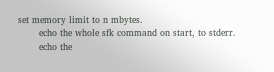set memory limit to n mbytes.
       echo the whole sfk command on start, to stderr.
       echo the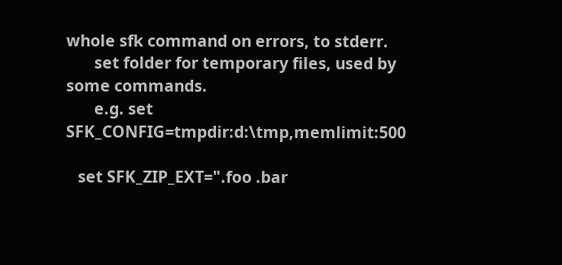whole sfk command on errors, to stderr.
       set folder for temporary files, used by some commands.
       e.g. set SFK_CONFIG=tmpdir:d:\tmp,memlimit:500

   set SFK_ZIP_EXT=".foo .bar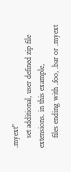.myext"
     set additional, user defined zip file extensions. in this example,
     files ending with .foo, .bar or .myext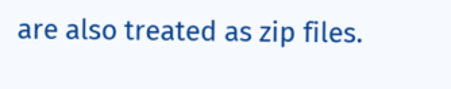are also treated as zip files.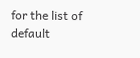for the list of default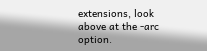extensions, look above at the -arc option.